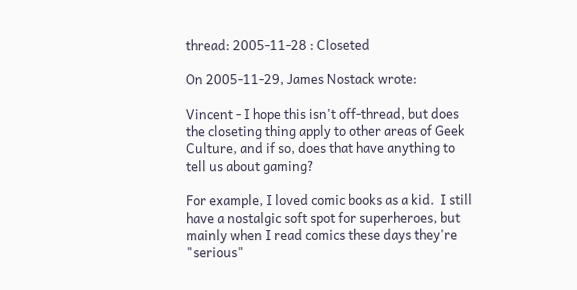thread: 2005-11-28 : Closeted

On 2005-11-29, James Nostack wrote:

Vincent - I hope this isn't off-thread, but does the closeting thing apply to other areas of Geek Culture, and if so, does that have anything to tell us about gaming?

For example, I loved comic books as a kid.  I still have a nostalgic soft spot for superheroes, but mainly when I read comics these days they're "serious"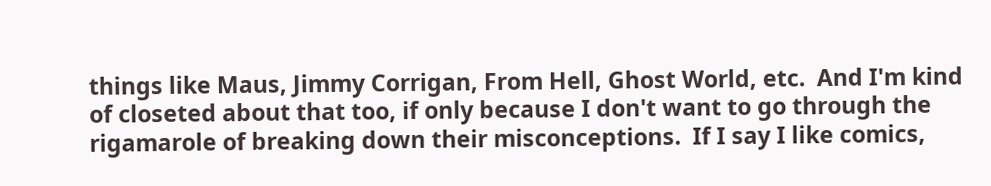things like Maus, Jimmy Corrigan, From Hell, Ghost World, etc.  And I'm kind of closeted about that too, if only because I don't want to go through the rigamarole of breaking down their misconceptions.  If I say I like comics,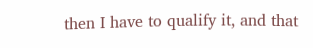then I have to qualify it, and that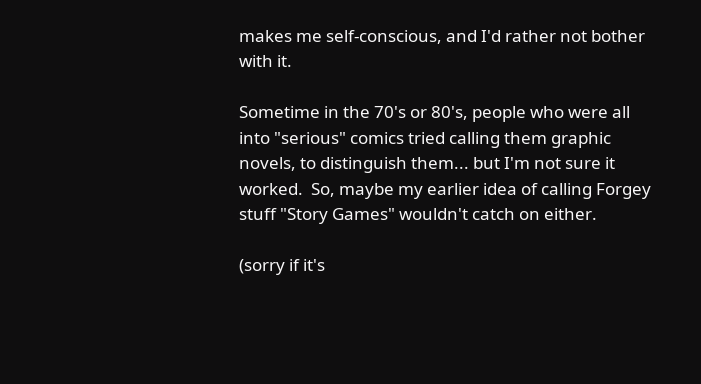makes me self-conscious, and I'd rather not bother with it.

Sometime in the 70's or 80's, people who were all into "serious" comics tried calling them graphic novels, to distinguish them... but I'm not sure it worked.  So, maybe my earlier idea of calling Forgey stuff "Story Games" wouldn't catch on either.

(sorry if it's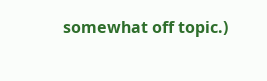somewhat off topic.)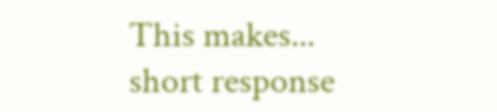This makes...
short response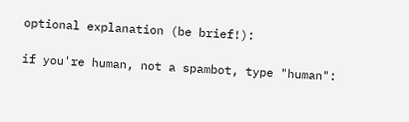optional explanation (be brief!):

if you're human, not a spambot, type "human":